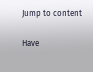Jump to content

Have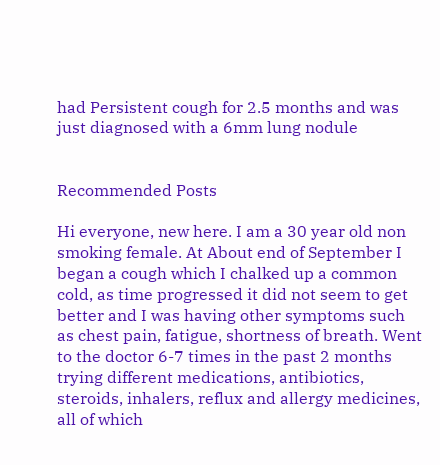had Persistent cough for 2.5 months and was just diagnosed with a 6mm lung nodule


Recommended Posts

Hi everyone, new here. I am a 30 year old non smoking female. At About end of September I began a cough which I chalked up a common cold, as time progressed it did not seem to get better and I was having other symptoms such as chest pain, fatigue, shortness of breath. Went to the doctor 6-7 times in the past 2 months trying different medications, antibiotics, steroids, inhalers, reflux and allergy medicines, all of which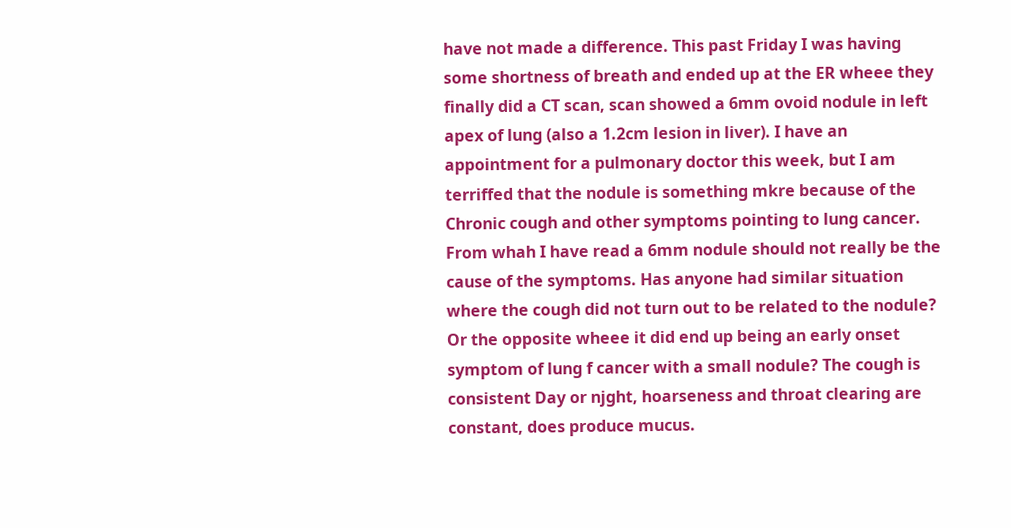have not made a difference. This past Friday I was having some shortness of breath and ended up at the ER wheee they finally did a CT scan, scan showed a 6mm ovoid nodule in left apex of lung (also a 1.2cm lesion in liver). I have an appointment for a pulmonary doctor this week, but I am terriffed that the nodule is something mkre because of the Chronic cough and other symptoms pointing to lung cancer. From whah I have read a 6mm nodule should not really be the cause of the symptoms. Has anyone had similar situation where the cough did not turn out to be related to the nodule? Or the opposite wheee it did end up being an early onset symptom of lung f cancer with a small nodule? The cough is consistent Day or njght, hoarseness and throat clearing are constant, does produce mucus.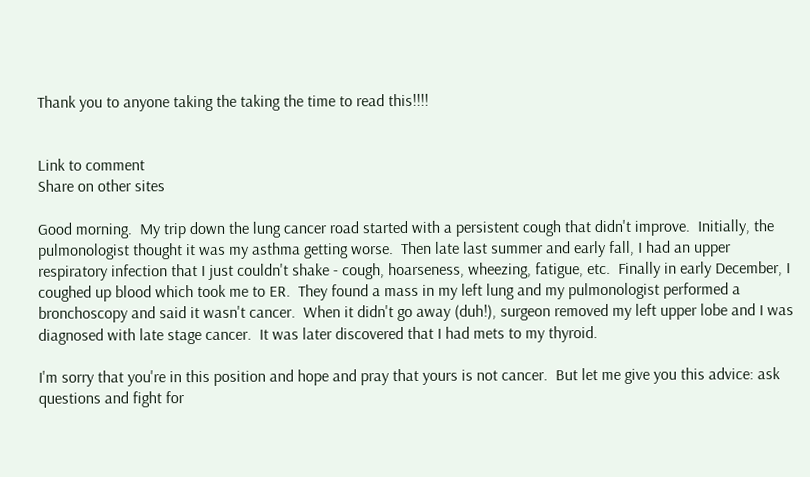Thank you to anyone taking the taking the time to read this!!!!


Link to comment
Share on other sites

Good morning.  My trip down the lung cancer road started with a persistent cough that didn't improve.  Initially, the pulmonologist thought it was my asthma getting worse.  Then late last summer and early fall, I had an upper respiratory infection that I just couldn't shake - cough, hoarseness, wheezing, fatigue, etc.  Finally in early December, I coughed up blood which took me to ER.  They found a mass in my left lung and my pulmonologist performed a bronchoscopy and said it wasn't cancer.  When it didn't go away (duh!), surgeon removed my left upper lobe and I was diagnosed with late stage cancer.  It was later discovered that I had mets to my thyroid.

I'm sorry that you're in this position and hope and pray that yours is not cancer.  But let me give you this advice: ask questions and fight for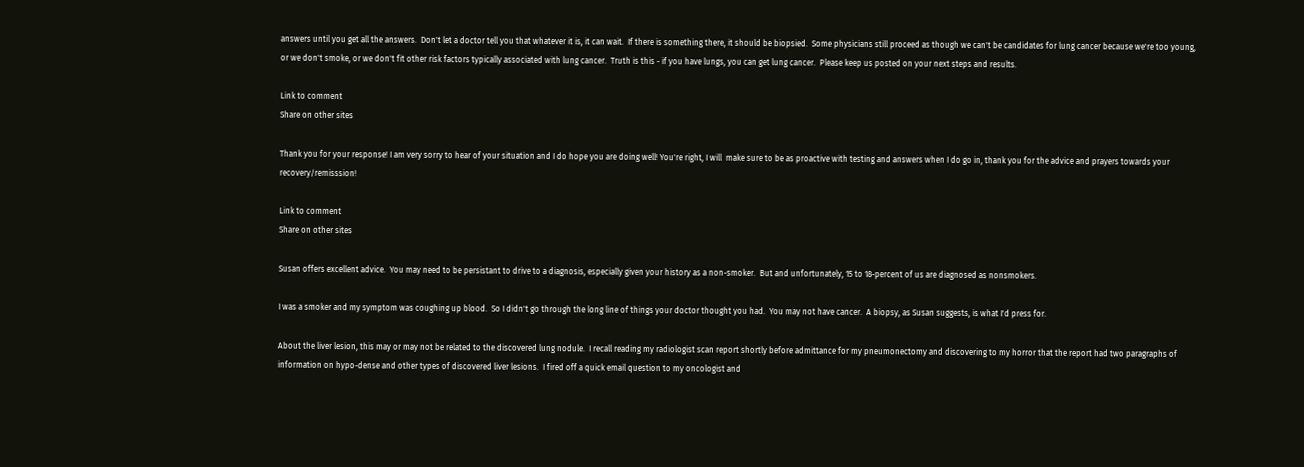answers until you get all the answers.  Don't let a doctor tell you that whatever it is, it can wait.  If there is something there, it should be biopsied.  Some physicians still proceed as though we can't be candidates for lung cancer because we're too young, or we don't smoke, or we don't fit other risk factors typically associated with lung cancer.  Truth is this - if you have lungs, you can get lung cancer.  Please keep us posted on your next steps and results.

Link to comment
Share on other sites

Thank you for your response! I am very sorry to hear of your situation and I do hope you are doing well! You're right, I will  make sure to be as proactive with testing and answers when I do go in, thank you for the advice and prayers towards your recovery/remisssion!

Link to comment
Share on other sites

Susan offers excellent advice.  You may need to be persistant to drive to a diagnosis, especially given your history as a non-smoker.  But and unfortunately, 15 to 18-percent of us are diagnosed as nonsmokers.

I was a smoker and my symptom was coughing up blood.  So I didn't go through the long line of things your doctor thought you had.  You may not have cancer.  A biopsy, as Susan suggests, is what I'd press for.

About the liver lesion, this may or may not be related to the discovered lung nodule.  I recall reading my radiologist scan report shortly before admittance for my pneumonectomy and discovering to my horror that the report had two paragraphs of information on hypo-dense and other types of discovered liver lesions.  I fired off a quick email question to my oncologist and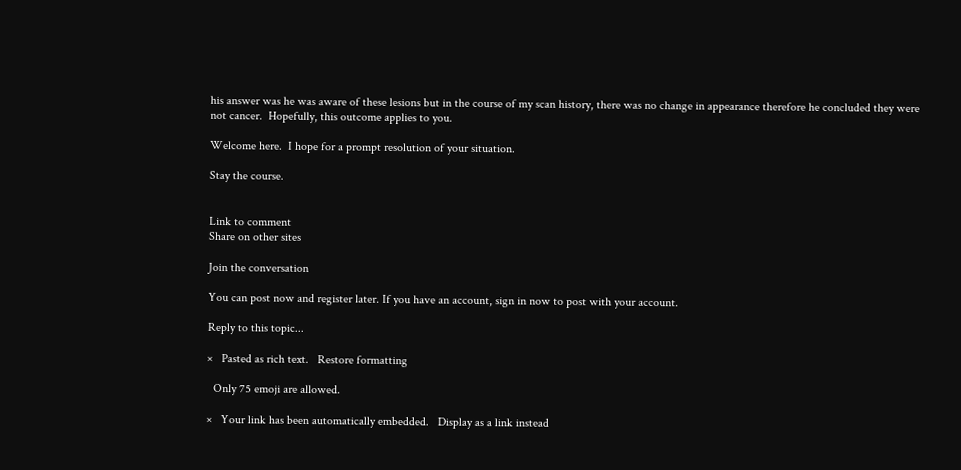his answer was he was aware of these lesions but in the course of my scan history, there was no change in appearance therefore he concluded they were not cancer.  Hopefully, this outcome applies to you.

Welcome here.  I hope for a prompt resolution of your situation.

Stay the course.


Link to comment
Share on other sites

Join the conversation

You can post now and register later. If you have an account, sign in now to post with your account.

Reply to this topic...

×   Pasted as rich text.   Restore formatting

  Only 75 emoji are allowed.

×   Your link has been automatically embedded.   Display as a link instead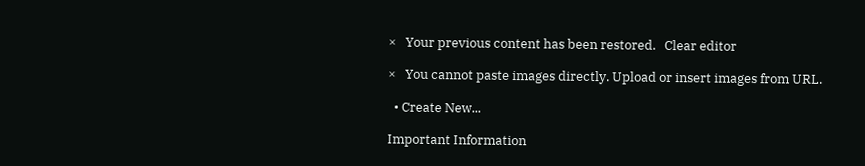×   Your previous content has been restored.   Clear editor

×   You cannot paste images directly. Upload or insert images from URL.

  • Create New...

Important Information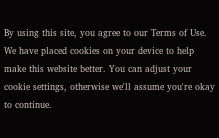By using this site, you agree to our Terms of Use. We have placed cookies on your device to help make this website better. You can adjust your cookie settings, otherwise we'll assume you're okay to continue.